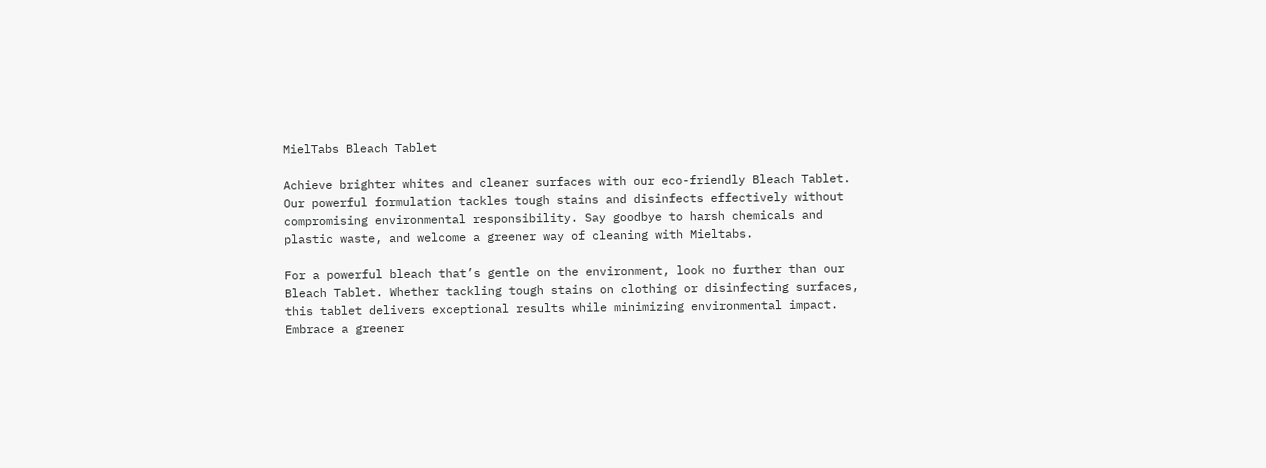MielTabs Bleach Tablet

Achieve brighter whites and cleaner surfaces with our eco-friendly Bleach Tablet. Our powerful formulation tackles tough stains and disinfects effectively without compromising environmental responsibility. Say goodbye to harsh chemicals and plastic waste, and welcome a greener way of cleaning with Mieltabs.

For a powerful bleach that’s gentle on the environment, look no further than our Bleach Tablet. Whether tackling tough stains on clothing or disinfecting surfaces, this tablet delivers exceptional results while minimizing environmental impact. Embrace a greener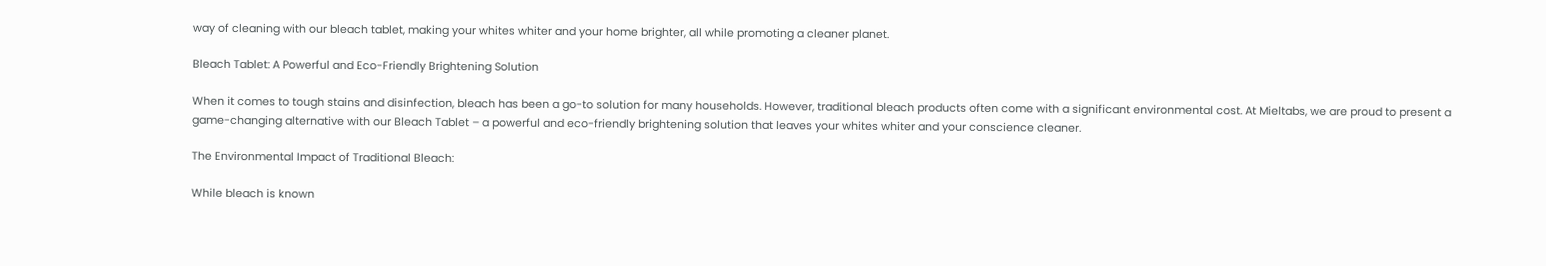way of cleaning with our bleach tablet, making your whites whiter and your home brighter, all while promoting a cleaner planet.

Bleach Tablet: A Powerful and Eco-Friendly Brightening Solution

When it comes to tough stains and disinfection, bleach has been a go-to solution for many households. However, traditional bleach products often come with a significant environmental cost. At Mieltabs, we are proud to present a game-changing alternative with our Bleach Tablet – a powerful and eco-friendly brightening solution that leaves your whites whiter and your conscience cleaner.

The Environmental Impact of Traditional Bleach:

While bleach is known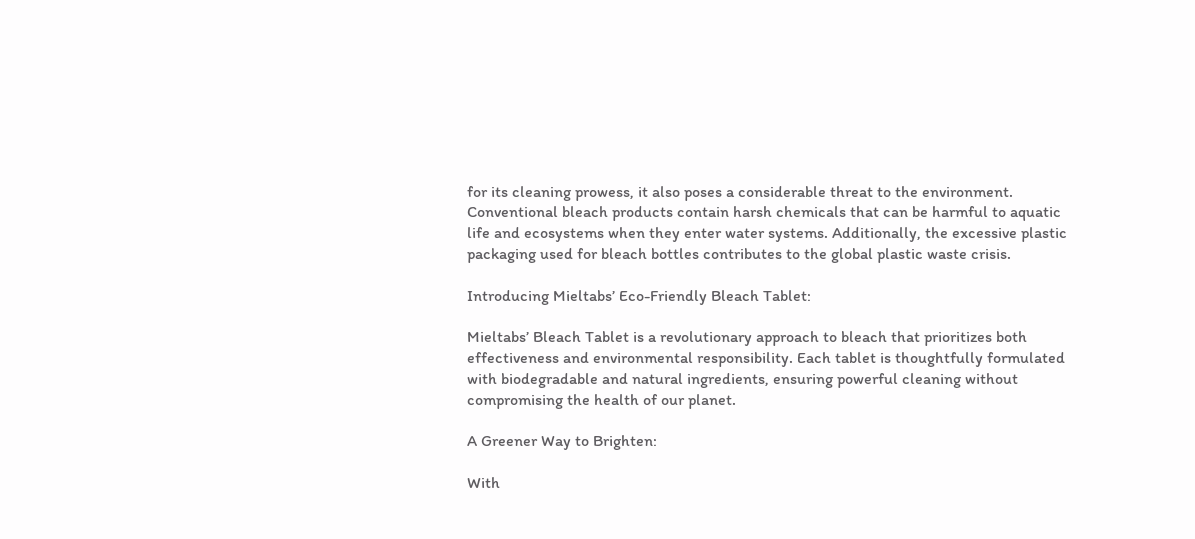for its cleaning prowess, it also poses a considerable threat to the environment. Conventional bleach products contain harsh chemicals that can be harmful to aquatic life and ecosystems when they enter water systems. Additionally, the excessive plastic packaging used for bleach bottles contributes to the global plastic waste crisis.

Introducing Mieltabs’ Eco-Friendly Bleach Tablet:

Mieltabs’ Bleach Tablet is a revolutionary approach to bleach that prioritizes both effectiveness and environmental responsibility. Each tablet is thoughtfully formulated with biodegradable and natural ingredients, ensuring powerful cleaning without compromising the health of our planet.

A Greener Way to Brighten:

With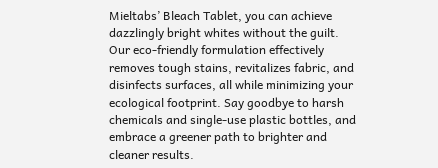Mieltabs’ Bleach Tablet, you can achieve dazzlingly bright whites without the guilt. Our eco-friendly formulation effectively removes tough stains, revitalizes fabric, and disinfects surfaces, all while minimizing your ecological footprint. Say goodbye to harsh chemicals and single-use plastic bottles, and embrace a greener path to brighter and cleaner results.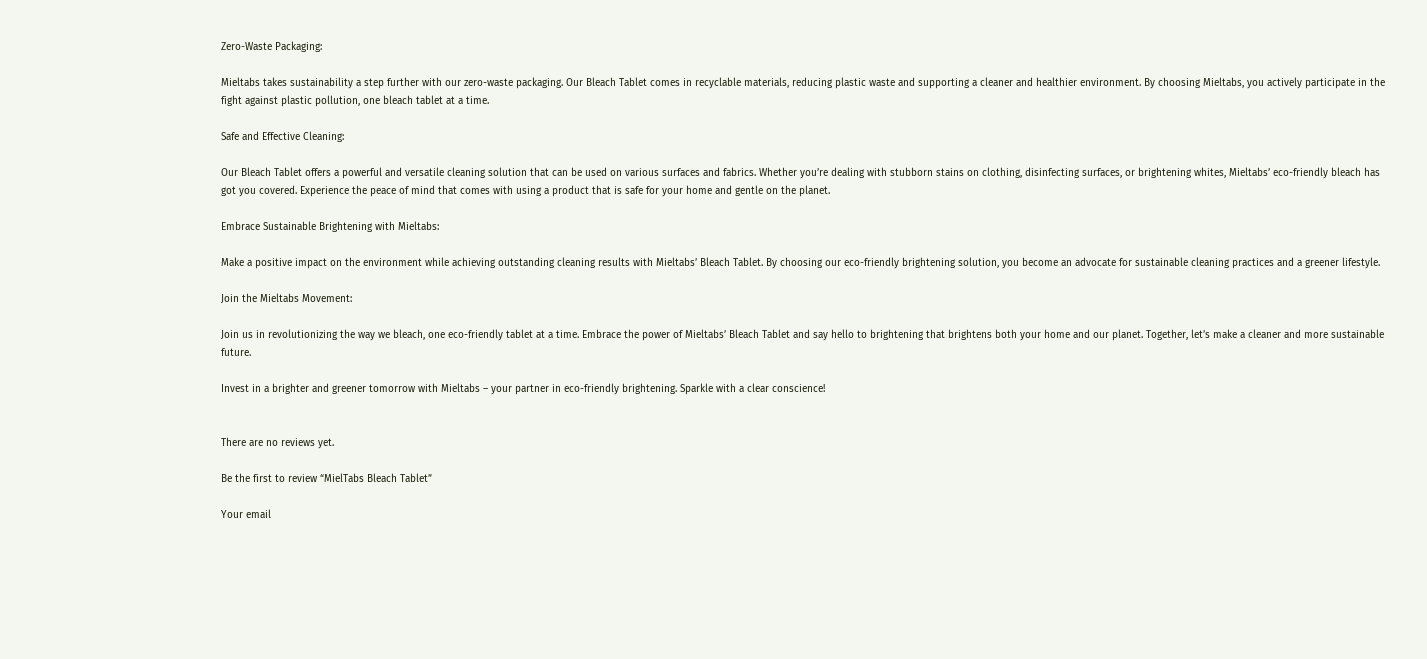Zero-Waste Packaging:

Mieltabs takes sustainability a step further with our zero-waste packaging. Our Bleach Tablet comes in recyclable materials, reducing plastic waste and supporting a cleaner and healthier environment. By choosing Mieltabs, you actively participate in the fight against plastic pollution, one bleach tablet at a time.

Safe and Effective Cleaning:

Our Bleach Tablet offers a powerful and versatile cleaning solution that can be used on various surfaces and fabrics. Whether you’re dealing with stubborn stains on clothing, disinfecting surfaces, or brightening whites, Mieltabs’ eco-friendly bleach has got you covered. Experience the peace of mind that comes with using a product that is safe for your home and gentle on the planet.

Embrace Sustainable Brightening with Mieltabs:

Make a positive impact on the environment while achieving outstanding cleaning results with Mieltabs’ Bleach Tablet. By choosing our eco-friendly brightening solution, you become an advocate for sustainable cleaning practices and a greener lifestyle.

Join the Mieltabs Movement:

Join us in revolutionizing the way we bleach, one eco-friendly tablet at a time. Embrace the power of Mieltabs’ Bleach Tablet and say hello to brightening that brightens both your home and our planet. Together, let’s make a cleaner and more sustainable future.

Invest in a brighter and greener tomorrow with Mieltabs – your partner in eco-friendly brightening. Sparkle with a clear conscience!


There are no reviews yet.

Be the first to review “MielTabs Bleach Tablet”

Your email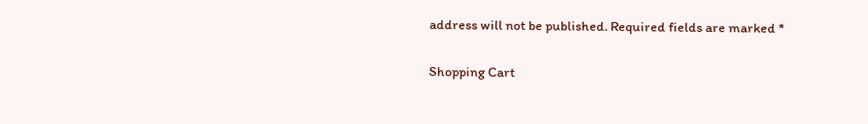address will not be published. Required fields are marked *

Shopping Cart